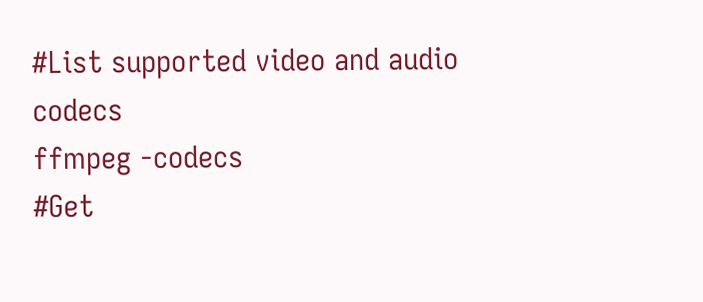#List supported video and audio codecs
ffmpeg -codecs
#Get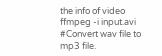the info of video
ffmpeg -i input.avi
#Convert wav file to mp3 file.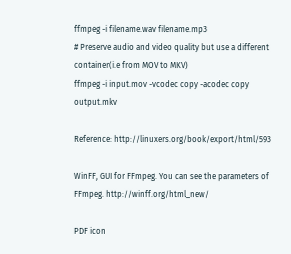ffmpeg -i filename.wav filename.mp3
# Preserve audio and video quality but use a different container(i.e from MOV to MKV)
ffmpeg -i input.mov -vcodec copy -acodec copy output.mkv

Reference: http://linuxers.org/book/export/html/593

WinFF, GUI for FFmpeg. You can see the parameters of FFmpeg. http://winff.org/html_new/

PDF icon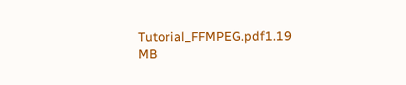Tutorial_FFMPEG.pdf1.19 MB